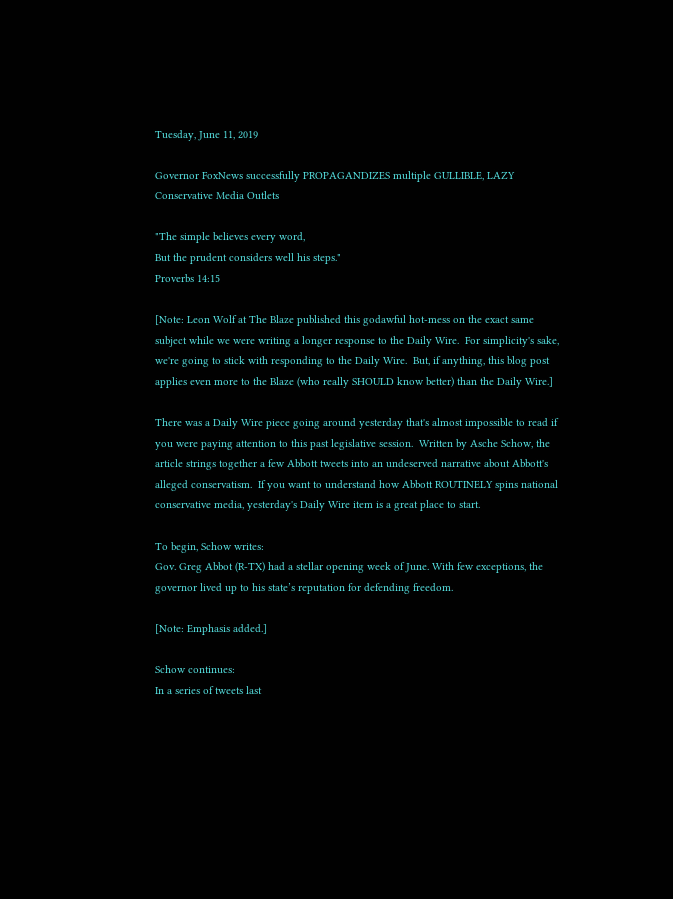Tuesday, June 11, 2019

Governor FoxNews successfully PROPAGANDIZES multiple GULLIBLE, LAZY Conservative Media Outlets

"The simple believes every word,
But the prudent considers well his steps."
Proverbs 14:15

[Note: Leon Wolf at The Blaze published this godawful hot-mess on the exact same subject while we were writing a longer response to the Daily Wire.  For simplicity's sake, we're going to stick with responding to the Daily Wire.  But, if anything, this blog post applies even more to the Blaze (who really SHOULD know better) than the Daily Wire.]

There was a Daily Wire piece going around yesterday that's almost impossible to read if you were paying attention to this past legislative session.  Written by Asche Schow, the article strings together a few Abbott tweets into an undeserved narrative about Abbott's alleged conservatism.  If you want to understand how Abbott ROUTINELY spins national conservative media, yesterday's Daily Wire item is a great place to start.

To begin, Schow writes:
Gov. Greg Abbot (R-TX) had a stellar opening week of June. With few exceptions, the governor lived up to his state’s reputation for defending freedom.

[Note: Emphasis added.]

Schow continues:
In a series of tweets last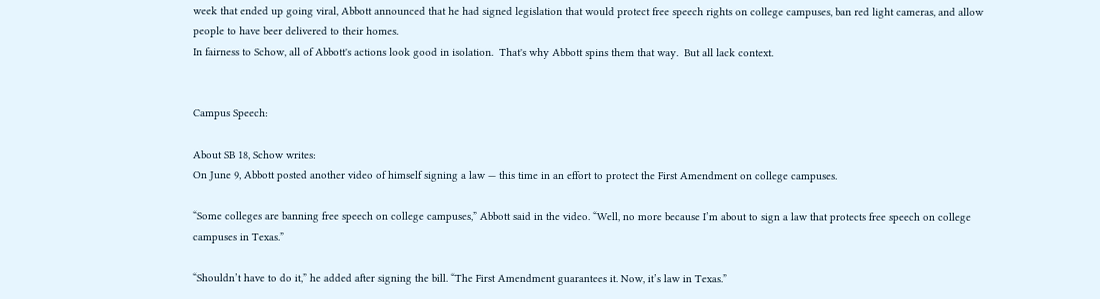week that ended up going viral, Abbott announced that he had signed legislation that would protect free speech rights on college campuses, ban red light cameras, and allow people to have beer delivered to their homes.
In fairness to Schow, all of Abbott's actions look good in isolation.  That's why Abbott spins them that way.  But all lack context.


Campus Speech:

About SB 18, Schow writes:
On June 9, Abbott posted another video of himself signing a law — this time in an effort to protect the First Amendment on college campuses.

“Some colleges are banning free speech on college campuses,” Abbott said in the video. “Well, no more because I’m about to sign a law that protects free speech on college campuses in Texas.”

“Shouldn’t have to do it,” he added after signing the bill. “The First Amendment guarantees it. Now, it’s law in Texas.”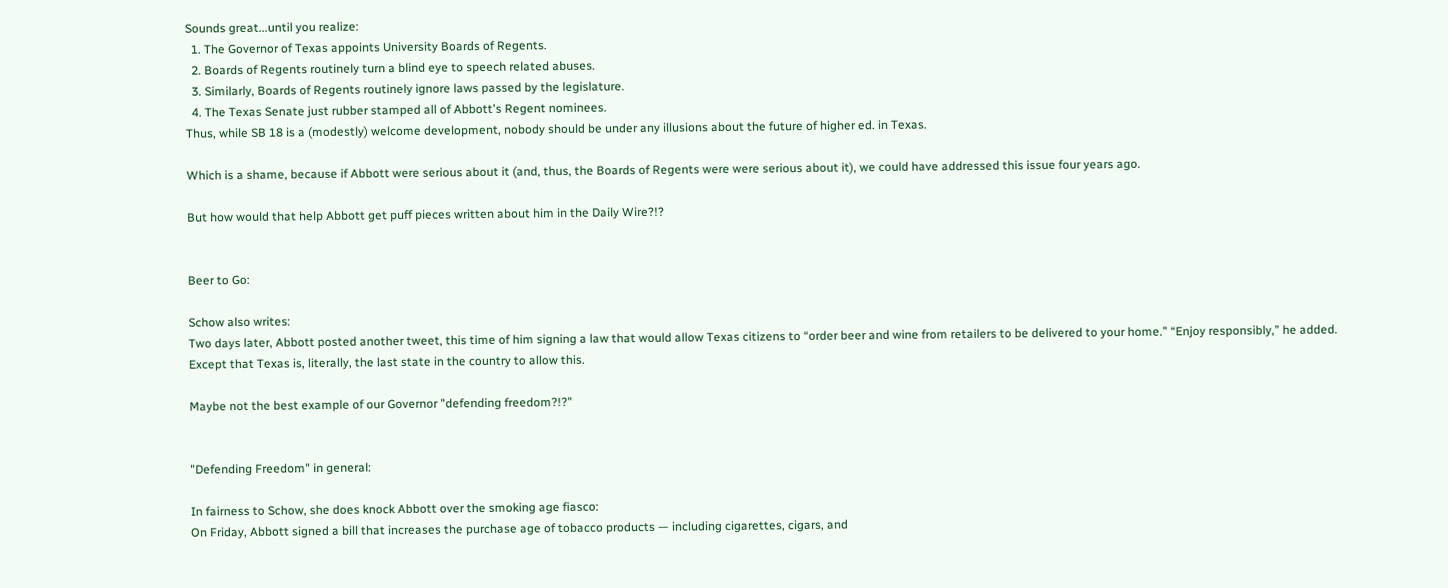Sounds great...until you realize:
  1. The Governor of Texas appoints University Boards of Regents.
  2. Boards of Regents routinely turn a blind eye to speech related abuses.
  3. Similarly, Boards of Regents routinely ignore laws passed by the legislature.
  4. The Texas Senate just rubber stamped all of Abbott's Regent nominees.
Thus, while SB 18 is a (modestly) welcome development, nobody should be under any illusions about the future of higher ed. in Texas.

Which is a shame, because if Abbott were serious about it (and, thus, the Boards of Regents were were serious about it), we could have addressed this issue four years ago.

But how would that help Abbott get puff pieces written about him in the Daily Wire?!?


Beer to Go:

Schow also writes:
Two days later, Abbott posted another tweet, this time of him signing a law that would allow Texas citizens to “order beer and wine from retailers to be delivered to your home.” “Enjoy responsibly,” he added.
Except that Texas is, literally, the last state in the country to allow this.

Maybe not the best example of our Governor "defending freedom?!?"


"Defending Freedom" in general:

In fairness to Schow, she does knock Abbott over the smoking age fiasco:
On Friday, Abbott signed a bill that increases the purchase age of tobacco products — including cigarettes, cigars, and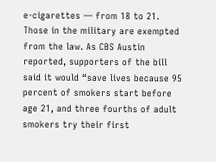e-cigarettes — from 18 to 21. Those in the military are exempted from the law. As CBS Austin reported, supporters of the bill said it would “save lives because 95 percent of smokers start before age 21, and three fourths of adult smokers try their first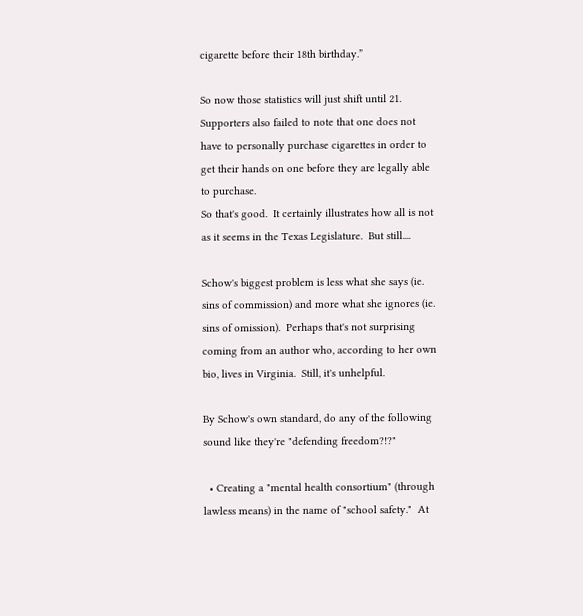cigarette before their 18th birthday.”

So now those statistics will just shift until 21. Supporters also failed to note that one does not have to personally purchase cigarettes in order to get their hands on one before they are legally able to purchase.
So that's good.  It certainly illustrates how all is not as it seems in the Texas Legislature.  But still....

Schow's biggest problem is less what she says (ie. sins of commission) and more what she ignores (ie. sins of omission).  Perhaps that's not surprising coming from an author who, according to her own bio, lives in Virginia.  Still, it's unhelpful.

By Schow's own standard, do any of the following sound like they're "defending freedom?!?"

  • Creating a "mental health consortium" (through lawless means) in the name of "school safety."  At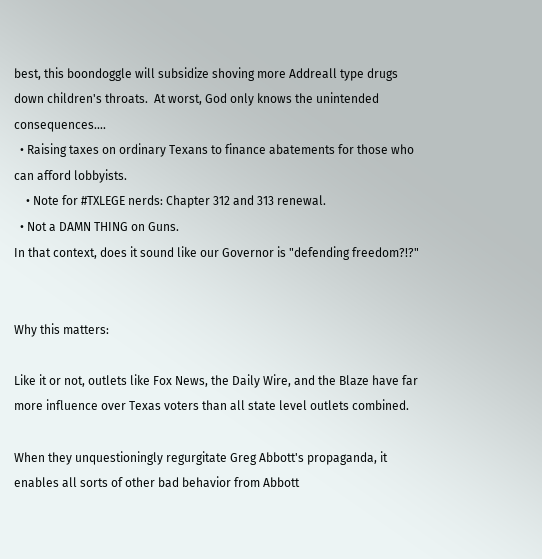best, this boondoggle will subsidize shoving more Addreall type drugs down children's throats.  At worst, God only knows the unintended consequences....
  • Raising taxes on ordinary Texans to finance abatements for those who can afford lobbyists.
    • Note for #TXLEGE nerds: Chapter 312 and 313 renewal.
  • Not a DAMN THING on Guns.
In that context, does it sound like our Governor is "defending freedom?!?"


Why this matters:

Like it or not, outlets like Fox News, the Daily Wire, and the Blaze have far more influence over Texas voters than all state level outlets combined.

When they unquestioningly regurgitate Greg Abbott's propaganda, it enables all sorts of other bad behavior from Abbott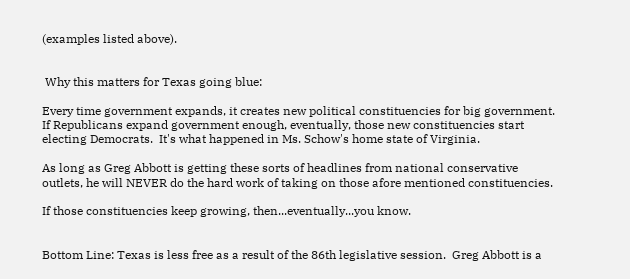(examples listed above).


 Why this matters for Texas going blue:

Every time government expands, it creates new political constituencies for big government.  If Republicans expand government enough, eventually, those new constituencies start electing Democrats.  It's what happened in Ms. Schow's home state of Virginia.

As long as Greg Abbott is getting these sorts of headlines from national conservative outlets, he will NEVER do the hard work of taking on those afore mentioned constituencies.

If those constituencies keep growing, then...eventually...you know.


Bottom Line: Texas is less free as a result of the 86th legislative session.  Greg Abbott is a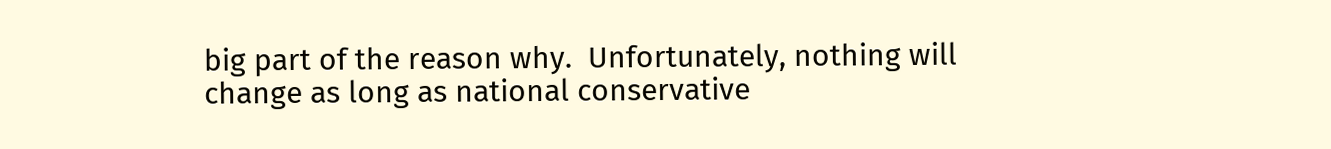big part of the reason why.  Unfortunately, nothing will change as long as national conservative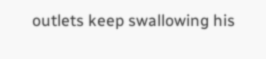outlets keep swallowing his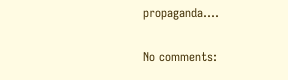propaganda....

No comments: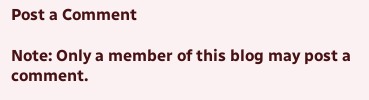Post a Comment

Note: Only a member of this blog may post a comment.